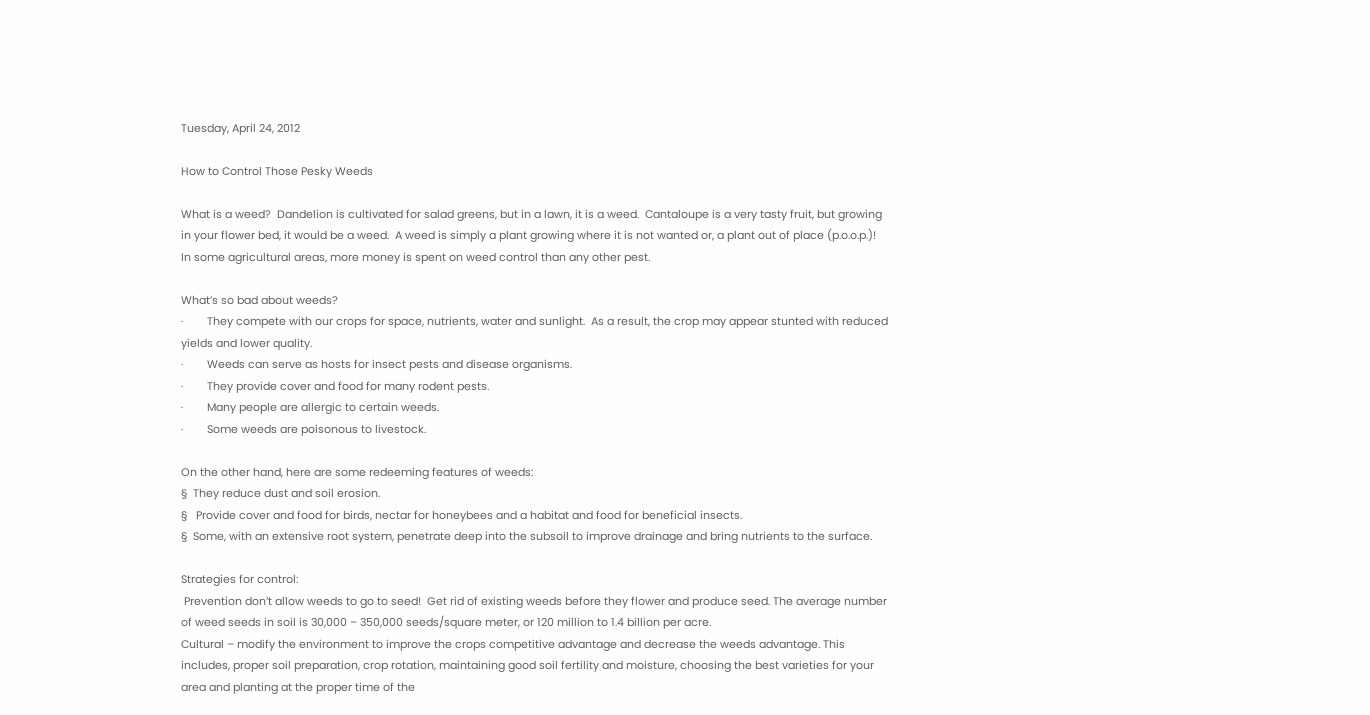Tuesday, April 24, 2012

How to Control Those Pesky Weeds

What is a weed?  Dandelion is cultivated for salad greens, but in a lawn, it is a weed.  Cantaloupe is a very tasty fruit, but growing in your flower bed, it would be a weed.  A weed is simply a plant growing where it is not wanted or, a plant out of place (p.o.o.p.)!  In some agricultural areas, more money is spent on weed control than any other pest.

What’s so bad about weeds?
·        They compete with our crops for space, nutrients, water and sunlight.  As a result, the crop may appear stunted with reduced yields and lower quality.
·        Weeds can serve as hosts for insect pests and disease organisms.
·        They provide cover and food for many rodent pests.
·        Many people are allergic to certain weeds.
·        Some weeds are poisonous to livestock.

On the other hand, here are some redeeming features of weeds:
§  They reduce dust and soil erosion.
§   Provide cover and food for birds, nectar for honeybees and a habitat and food for beneficial insects.
§  Some, with an extensive root system, penetrate deep into the subsoil to improve drainage and bring nutrients to the surface.

Strategies for control:
 Prevention don’t allow weeds to go to seed!  Get rid of existing weeds before they flower and produce seed. The average number of weed seeds in soil is 30,000 – 350,000 seeds/square meter, or 120 million to 1.4 billion per acre.
Cultural – modify the environment to improve the crops competitive advantage and decrease the weeds advantage. This includes, proper soil preparation, crop rotation, maintaining good soil fertility and moisture, choosing the best varieties for your area and planting at the proper time of the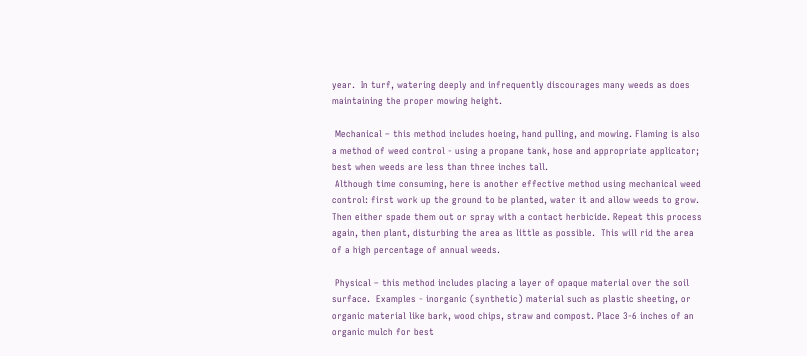year.  In turf, watering deeply and infrequently discourages many weeds as does maintaining the proper mowing height.

 Mechanical – this method includes hoeing, hand pulling, and mowing. Flaming is also a method of weed control - using a propane tank, hose and appropriate applicator; best when weeds are less than three inches tall.
 Although time consuming, here is another effective method using mechanical weed control: first work up the ground to be planted, water it and allow weeds to grow.  Then either spade them out or spray with a contact herbicide. Repeat this process again, then plant, disturbing the area as little as possible.  This will rid the area of a high percentage of annual weeds.

 Physical – this method includes placing a layer of opaque material over the soil surface.  Examples - inorganic (synthetic) material such as plastic sheeting, or organic material like bark, wood chips, straw and compost. Place 3-6 inches of an organic mulch for best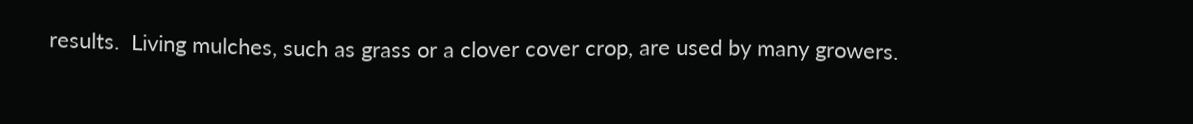results.  Living mulches, such as grass or a clover cover crop, are used by many growers.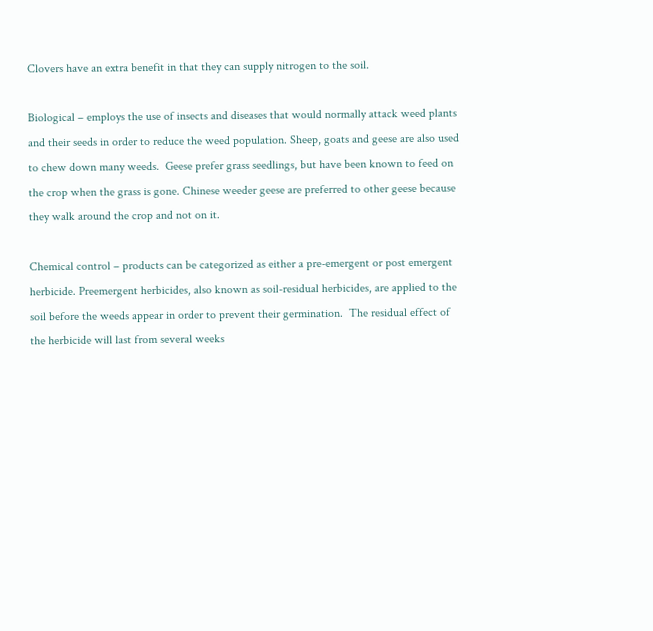Clovers have an extra benefit in that they can supply nitrogen to the soil.

Biological – employs the use of insects and diseases that would normally attack weed plants and their seeds in order to reduce the weed population. Sheep, goats and geese are also used to chew down many weeds.  Geese prefer grass seedlings, but have been known to feed on the crop when the grass is gone. Chinese weeder geese are preferred to other geese because they walk around the crop and not on it.

Chemical control – products can be categorized as either a pre-emergent or post emergent herbicide. Preemergent herbicides, also known as soil-residual herbicides, are applied to the soil before the weeds appear in order to prevent their germination.  The residual effect of the herbicide will last from several weeks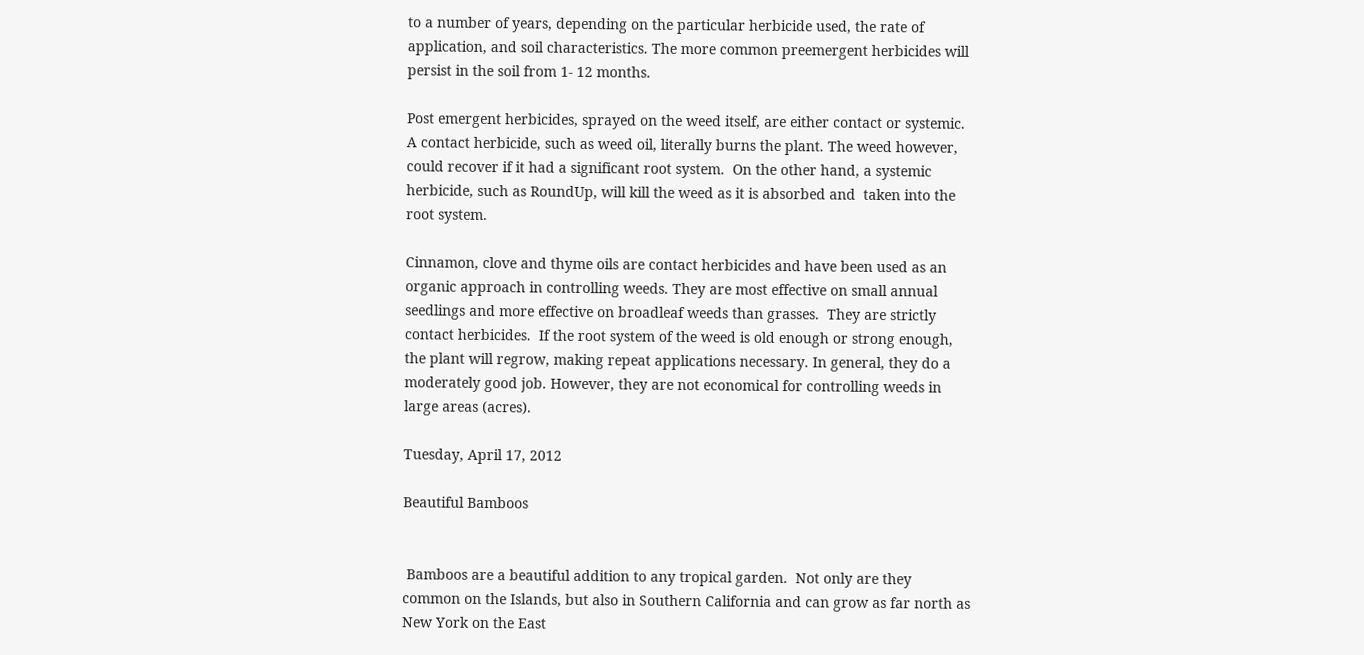to a number of years, depending on the particular herbicide used, the rate of application, and soil characteristics. The more common preemergent herbicides will persist in the soil from 1- 12 months.

Post emergent herbicides, sprayed on the weed itself, are either contact or systemic. A contact herbicide, such as weed oil, literally burns the plant. The weed however, could recover if it had a significant root system.  On the other hand, a systemic herbicide, such as RoundUp, will kill the weed as it is absorbed and  taken into the root system.

Cinnamon, clove and thyme oils are contact herbicides and have been used as an organic approach in controlling weeds. They are most effective on small annual seedlings and more effective on broadleaf weeds than grasses.  They are strictly contact herbicides.  If the root system of the weed is old enough or strong enough, the plant will regrow, making repeat applications necessary. In general, they do a moderately good job. However, they are not economical for controlling weeds in large areas (acres).

Tuesday, April 17, 2012

Beautiful Bamboos


 Bamboos are a beautiful addition to any tropical garden.  Not only are they common on the Islands, but also in Southern California and can grow as far north as New York on the East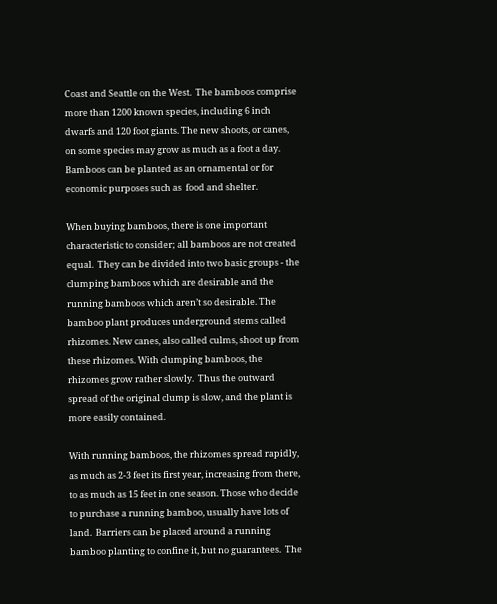Coast and Seattle on the West.  The bamboos comprise more than 1200 known species, including 6 inch dwarfs and 120 foot giants. The new shoots, or canes, on some species may grow as much as a foot a day. Bamboos can be planted as an ornamental or for economic purposes such as  food and shelter.

When buying bamboos, there is one important characteristic to consider; all bamboos are not created equal.  They can be divided into two basic groups - the clumping bamboos which are desirable and the running bamboos which aren’t so desirable. The bamboo plant produces underground stems called rhizomes. New canes, also called culms, shoot up from these rhizomes. With clumping bamboos, the rhizomes grow rather slowly.  Thus the outward spread of the original clump is slow, and the plant is more easily contained.

With running bamboos, the rhizomes spread rapidly, as much as 2-3 feet its first year, increasing from there, to as much as 15 feet in one season. Those who decide to purchase a running bamboo, usually have lots of land.  Barriers can be placed around a running bamboo planting to confine it, but no guarantees.  The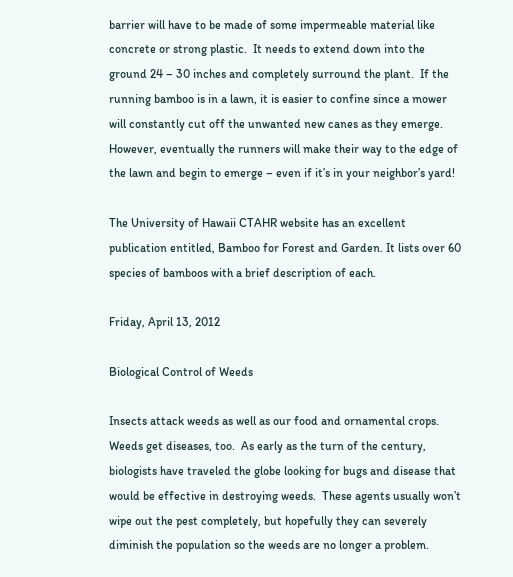barrier will have to be made of some impermeable material like concrete or strong plastic.  It needs to extend down into the ground 24 – 30 inches and completely surround the plant.  If the running bamboo is in a lawn, it is easier to confine since a mower will constantly cut off the unwanted new canes as they emerge.   However, eventually the runners will make their way to the edge of the lawn and begin to emerge – even if it’s in your neighbor’s yard!

The University of Hawaii CTAHR website has an excellent publication entitled, Bamboo for Forest and Garden. It lists over 60 species of bamboos with a brief description of each.

Friday, April 13, 2012

Biological Control of Weeds

Insects attack weeds as well as our food and ornamental crops.  Weeds get diseases, too.  As early as the turn of the century, biologists have traveled the globe looking for bugs and disease that would be effective in destroying weeds.  These agents usually won’t wipe out the pest completely, but hopefully they can severely diminish the population so the weeds are no longer a problem.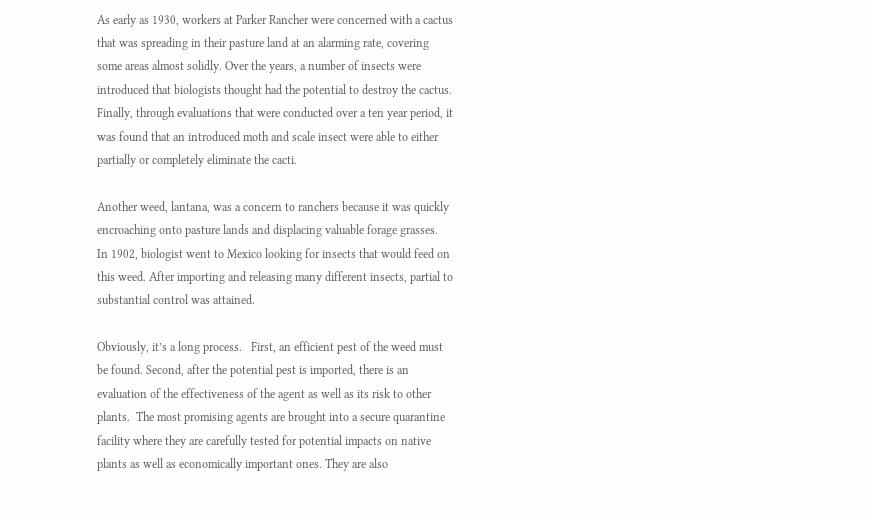As early as 1930, workers at Parker Rancher were concerned with a cactus that was spreading in their pasture land at an alarming rate, covering some areas almost solidly. Over the years, a number of insects were introduced that biologists thought had the potential to destroy the cactus.  Finally, through evaluations that were conducted over a ten year period, it was found that an introduced moth and scale insect were able to either partially or completely eliminate the cacti.

Another weed, lantana, was a concern to ranchers because it was quickly encroaching onto pasture lands and displacing valuable forage grasses.  In 1902, biologist went to Mexico looking for insects that would feed on this weed. After importing and releasing many different insects, partial to substantial control was attained.

Obviously, it’s a long process.   First, an efficient pest of the weed must be found. Second, after the potential pest is imported, there is an evaluation of the effectiveness of the agent as well as its risk to other plants.  The most promising agents are brought into a secure quarantine facility where they are carefully tested for potential impacts on native plants as well as economically important ones. They are also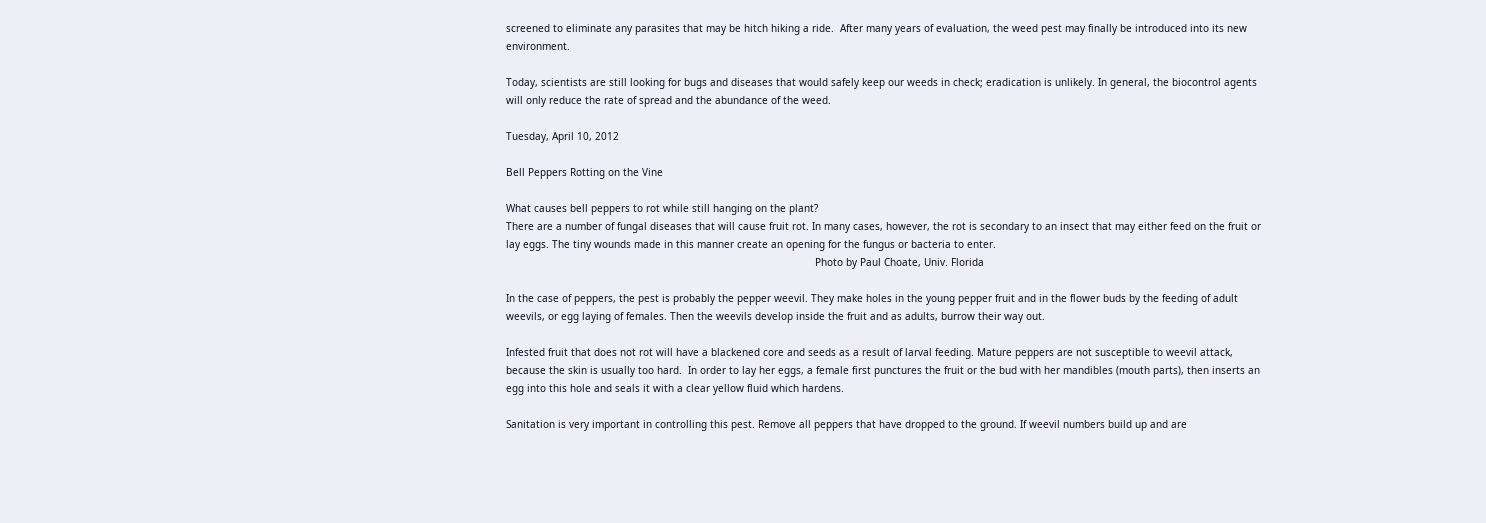screened to eliminate any parasites that may be hitch hiking a ride.  After many years of evaluation, the weed pest may finally be introduced into its new environment.

Today, scientists are still looking for bugs and diseases that would safely keep our weeds in check; eradication is unlikely. In general, the biocontrol agents will only reduce the rate of spread and the abundance of the weed.

Tuesday, April 10, 2012

Bell Peppers Rotting on the Vine

What causes bell peppers to rot while still hanging on the plant?
There are a number of fungal diseases that will cause fruit rot. In many cases, however, the rot is secondary to an insect that may either feed on the fruit or lay eggs. The tiny wounds made in this manner create an opening for the fungus or bacteria to enter.
                                                                                                       Photo by Paul Choate, Univ. Florida

In the case of peppers, the pest is probably the pepper weevil. They make holes in the young pepper fruit and in the flower buds by the feeding of adult weevils, or egg laying of females. Then the weevils develop inside the fruit and as adults, burrow their way out.

Infested fruit that does not rot will have a blackened core and seeds as a result of larval feeding. Mature peppers are not susceptible to weevil attack, because the skin is usually too hard.  In order to lay her eggs, a female first punctures the fruit or the bud with her mandibles (mouth parts), then inserts an egg into this hole and seals it with a clear yellow fluid which hardens.

Sanitation is very important in controlling this pest. Remove all peppers that have dropped to the ground. If weevil numbers build up and are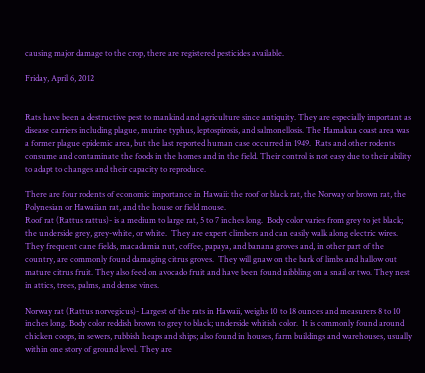causing major damage to the crop, there are registered pesticides available.

Friday, April 6, 2012


Rats have been a destructive pest to mankind and agriculture since antiquity. They are especially important as disease carriers including plague, murine typhus, leptospirosis, and salmonellosis. The Hamakua coast area was a former plague epidemic area, but the last reported human case occurred in 1949.  Rats and other rodents consume and contaminate the foods in the homes and in the field. Their control is not easy due to their ability to adapt to changes and their capacity to reproduce.

There are four rodents of economic importance in Hawaii: the roof or black rat, the Norway or brown rat, the Polynesian or Hawaiian rat, and the house or field mouse.
Roof rat (Rattus rattus)- is a medium to large rat, 5 to 7 inches long.  Body color varies from grey to jet black; the underside grey, grey-white, or white.  They are expert climbers and can easily walk along electric wires. They frequent cane fields, macadamia nut, coffee, papaya, and banana groves and, in other part of the country, are commonly found damaging citrus groves.  They will gnaw on the bark of limbs and hallow out mature citrus fruit. They also feed on avocado fruit and have been found nibbling on a snail or two. They nest in attics, trees, palms, and dense vines.

Norway rat (Rattus norvegicus)- Largest of the rats in Hawaii, weighs 10 to 18 ounces and measurers 8 to 10 inches long. Body color reddish brown to grey to black; underside whitish color.  It is commonly found around chicken coops, in sewers, rubbish heaps and ships; also found in houses, farm buildings and warehouses, usually within one story of ground level. They are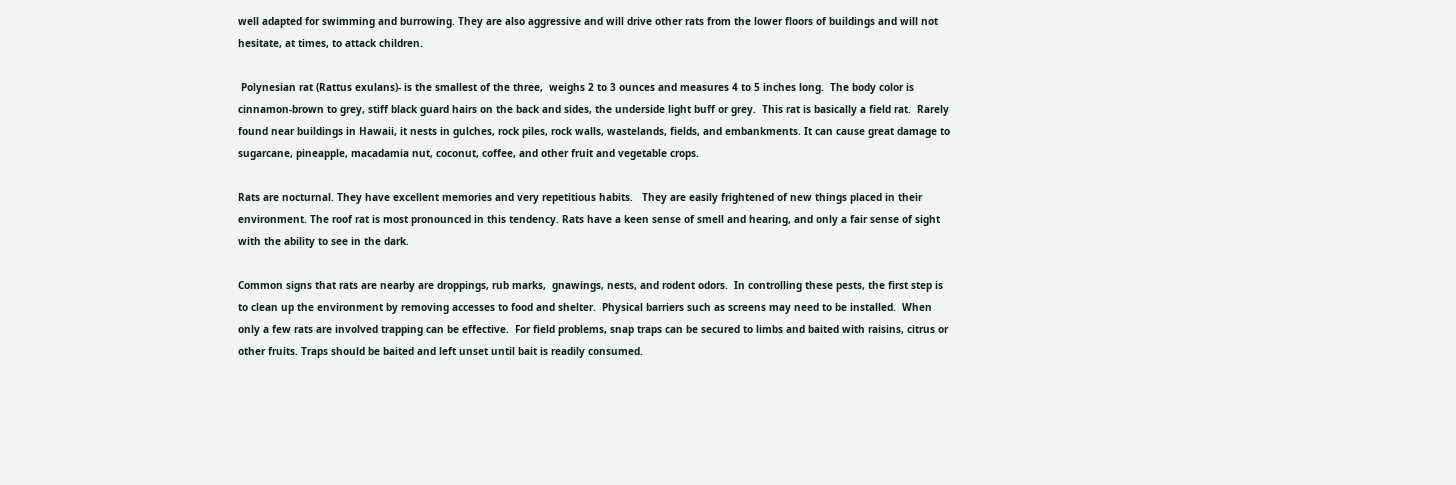well adapted for swimming and burrowing. They are also aggressive and will drive other rats from the lower floors of buildings and will not hesitate, at times, to attack children.

 Polynesian rat (Rattus exulans)- is the smallest of the three,  weighs 2 to 3 ounces and measures 4 to 5 inches long.  The body color is cinnamon-brown to grey, stiff black guard hairs on the back and sides, the underside light buff or grey.  This rat is basically a field rat.  Rarely found near buildings in Hawaii, it nests in gulches, rock piles, rock walls, wastelands, fields, and embankments. It can cause great damage to sugarcane, pineapple, macadamia nut, coconut, coffee, and other fruit and vegetable crops.

Rats are nocturnal. They have excellent memories and very repetitious habits.   They are easily frightened of new things placed in their environment. The roof rat is most pronounced in this tendency. Rats have a keen sense of smell and hearing, and only a fair sense of sight with the ability to see in the dark.

Common signs that rats are nearby are droppings, rub marks,  gnawings, nests, and rodent odors.  In controlling these pests, the first step is to clean up the environment by removing accesses to food and shelter.  Physical barriers such as screens may need to be installed.  When only a few rats are involved trapping can be effective.  For field problems, snap traps can be secured to limbs and baited with raisins, citrus or other fruits. Traps should be baited and left unset until bait is readily consumed.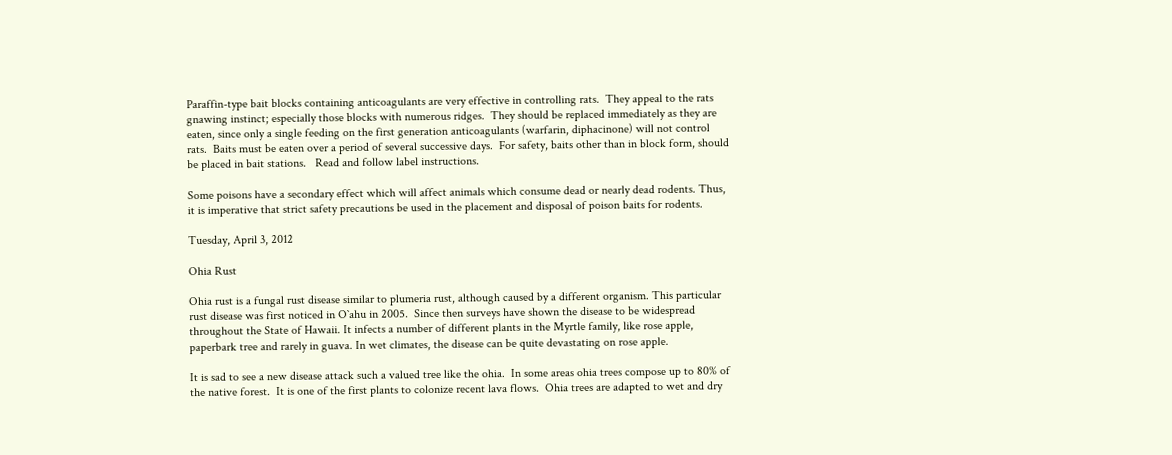Paraffin-type bait blocks containing anticoagulants are very effective in controlling rats.  They appeal to the rats gnawing instinct; especially those blocks with numerous ridges.  They should be replaced immediately as they are eaten, since only a single feeding on the first generation anticoagulants (warfarin, diphacinone) will not control rats.  Baits must be eaten over a period of several successive days.  For safety, baits other than in block form, should be placed in bait stations.   Read and follow label instructions.

Some poisons have a secondary effect which will affect animals which consume dead or nearly dead rodents. Thus, it is imperative that strict safety precautions be used in the placement and disposal of poison baits for rodents.

Tuesday, April 3, 2012

Ohia Rust

Ohia rust is a fungal rust disease similar to plumeria rust, although caused by a different organism. This particular rust disease was first noticed in O`ahu in 2005.  Since then surveys have shown the disease to be widespread throughout the State of Hawaii. It infects a number of different plants in the Myrtle family, like rose apple, paperbark tree and rarely in guava. In wet climates, the disease can be quite devastating on rose apple.

It is sad to see a new disease attack such a valued tree like the ohia.  In some areas ohia trees compose up to 80% of the native forest.  It is one of the first plants to colonize recent lava flows.  Ohia trees are adapted to wet and dry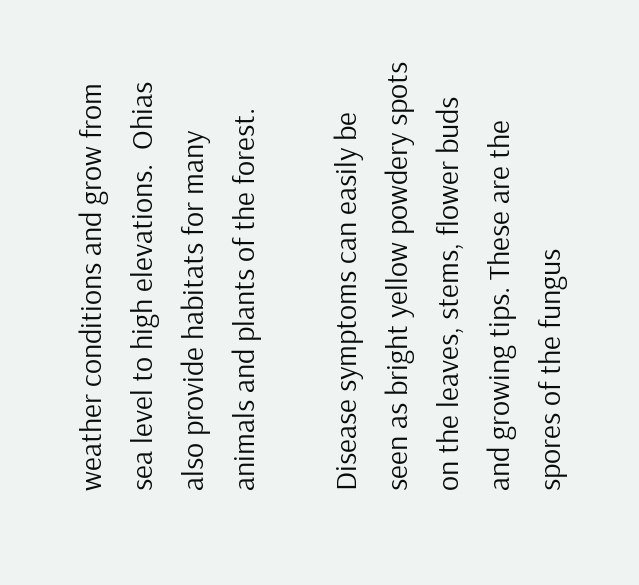weather conditions and grow from sea level to high elevations.  Ohias also provide habitats for many animals and plants of the forest.

Disease symptoms can easily be seen as bright yellow powdery spots on the leaves, stems, flower buds and growing tips. These are the spores of the fungus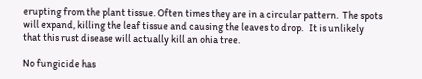erupting from the plant tissue. Often times they are in a circular pattern.  The spots will expand, killing the leaf tissue and causing the leaves to drop.   It is unlikely that this rust disease will actually kill an ohia tree.

No fungicide has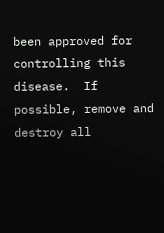been approved for controlling this disease.  If possible, remove and destroy all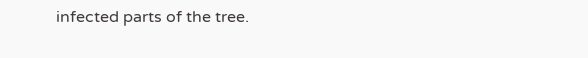infected parts of the tree.